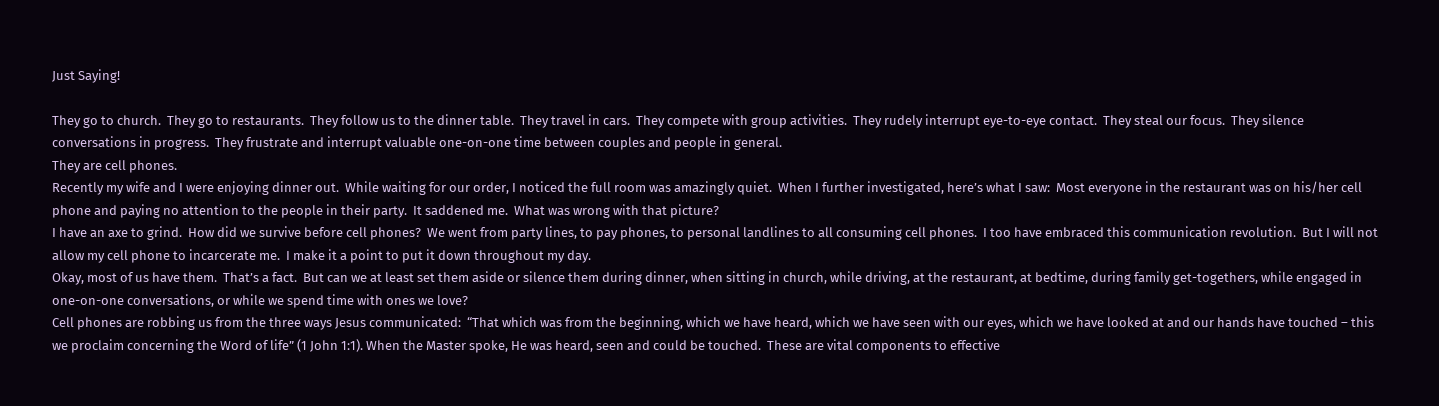Just Saying!

They go to church.  They go to restaurants.  They follow us to the dinner table.  They travel in cars.  They compete with group activities.  They rudely interrupt eye-to-eye contact.  They steal our focus.  They silence conversations in progress.  They frustrate and interrupt valuable one-on-one time between couples and people in general.
They are cell phones.
Recently my wife and I were enjoying dinner out.  While waiting for our order, I noticed the full room was amazingly quiet.  When I further investigated, here’s what I saw:  Most everyone in the restaurant was on his/her cell phone and paying no attention to the people in their party.  It saddened me.  What was wrong with that picture?
I have an axe to grind.  How did we survive before cell phones?  We went from party lines, to pay phones, to personal landlines to all consuming cell phones.  I too have embraced this communication revolution.  But I will not allow my cell phone to incarcerate me.  I make it a point to put it down throughout my day.
Okay, most of us have them.  That’s a fact.  But can we at least set them aside or silence them during dinner, when sitting in church, while driving, at the restaurant, at bedtime, during family get-togethers, while engaged in one-on-one conversations, or while we spend time with ones we love?
Cell phones are robbing us from the three ways Jesus communicated:  “That which was from the beginning, which we have heard, which we have seen with our eyes, which we have looked at and our hands have touched – this we proclaim concerning the Word of life” (1 John 1:1). When the Master spoke, He was heard, seen and could be touched.  These are vital components to effective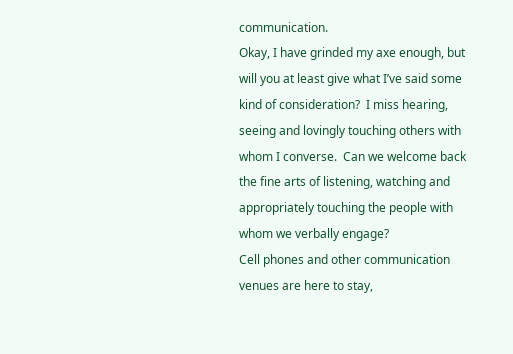communication.
Okay, I have grinded my axe enough, but will you at least give what I’ve said some kind of consideration?  I miss hearing, seeing and lovingly touching others with whom I converse.  Can we welcome back the fine arts of listening, watching and appropriately touching the people with whom we verbally engage?
Cell phones and other communication venues are here to stay,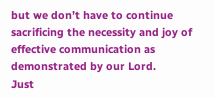but we don’t have to continue sacrificing the necessity and joy of effective communication as demonstrated by our Lord.
Just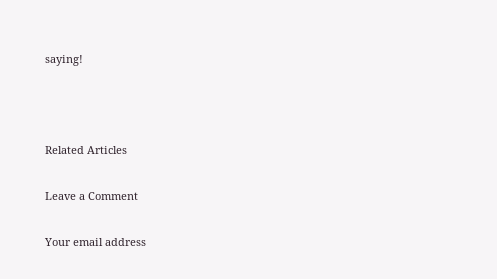saying!



Related Articles

Leave a Comment

Your email address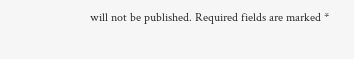will not be published. Required fields are marked *